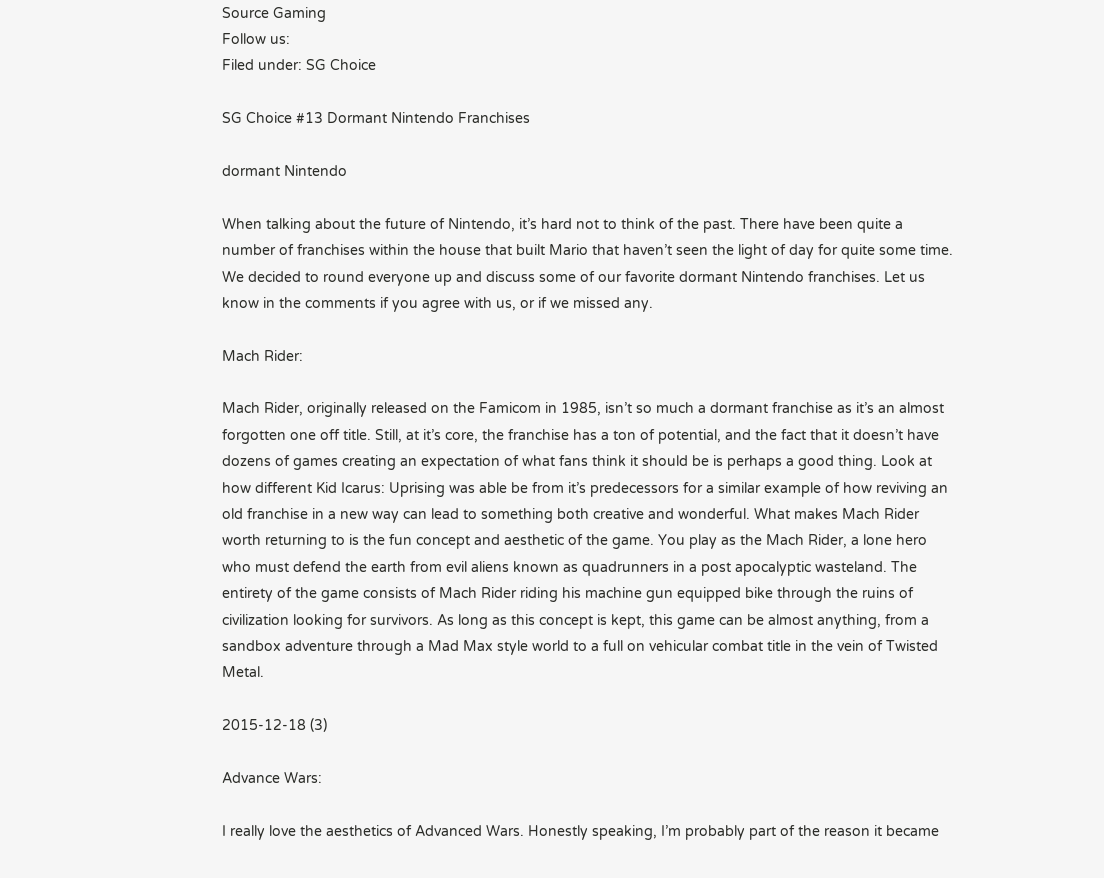Source Gaming
Follow us:
Filed under: SG Choice

SG Choice #13 Dormant Nintendo Franchises

dormant Nintendo

When talking about the future of Nintendo, it’s hard not to think of the past. There have been quite a number of franchises within the house that built Mario that haven’t seen the light of day for quite some time. We decided to round everyone up and discuss some of our favorite dormant Nintendo franchises. Let us know in the comments if you agree with us, or if we missed any.

Mach Rider:

Mach Rider, originally released on the Famicom in 1985, isn’t so much a dormant franchise as it’s an almost forgotten one off title. Still, at it’s core, the franchise has a ton of potential, and the fact that it doesn’t have dozens of games creating an expectation of what fans think it should be is perhaps a good thing. Look at how different Kid Icarus: Uprising was able be from it’s predecessors for a similar example of how reviving an old franchise in a new way can lead to something both creative and wonderful. What makes Mach Rider worth returning to is the fun concept and aesthetic of the game. You play as the Mach Rider, a lone hero who must defend the earth from evil aliens known as quadrunners in a post apocalyptic wasteland. The entirety of the game consists of Mach Rider riding his machine gun equipped bike through the ruins of civilization looking for survivors. As long as this concept is kept, this game can be almost anything, from a sandbox adventure through a Mad Max style world to a full on vehicular combat title in the vein of Twisted Metal.

2015-12-18 (3)

Advance Wars:

I really love the aesthetics of Advanced Wars. Honestly speaking, I’m probably part of the reason it became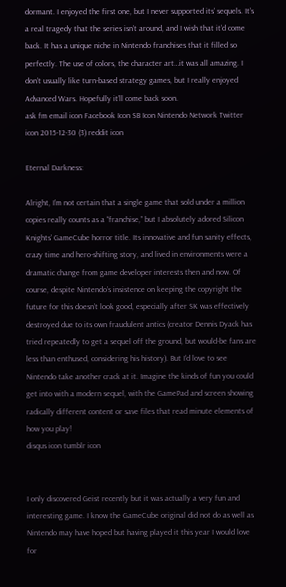dormant. I enjoyed the first one, but I never supported its’ sequels. It’s a real tragedy that the series isn’t around, and I wish that it’d come back. It has a unique niche in Nintendo franchises that it filled so perfectly. The use of colors, the character art…it was all amazing. I don’t usually like turn-based strategy games, but I really enjoyed Advanced Wars. Hopefully it’ll come back soon.
ask fm email icon Facebook Icon SB Icon Nintendo Network Twitter icon 2015-12-30 (3) reddit icon

Eternal Darkness:

Alright, I’m not certain that a single game that sold under a million copies really counts as a “franchise,” but I absolutely adored Silicon Knights’ GameCube horror title. Its innovative and fun sanity effects, crazy time and hero-shifting story, and lived in environments were a dramatic change from game developer interests then and now. Of course, despite Nintendo’s insistence on keeping the copyright the future for this doesn’t look good, especially after SK was effectively destroyed due to its own fraudulent antics (creator Dennis Dyack has tried repeatedly to get a sequel off the ground, but would-be fans are less than enthused, considering his history). But I’d love to see Nintendo take another crack at it. Imagine the kinds of fun you could get into with a modern sequel, with the GamePad and screen showing radically different content or save files that read minute elements of how you play!
disqus icon tumblr icon


I only discovered Geist recently but it was actually a very fun and interesting game. I know the GameCube original did not do as well as Nintendo may have hoped but having played it this year I would love for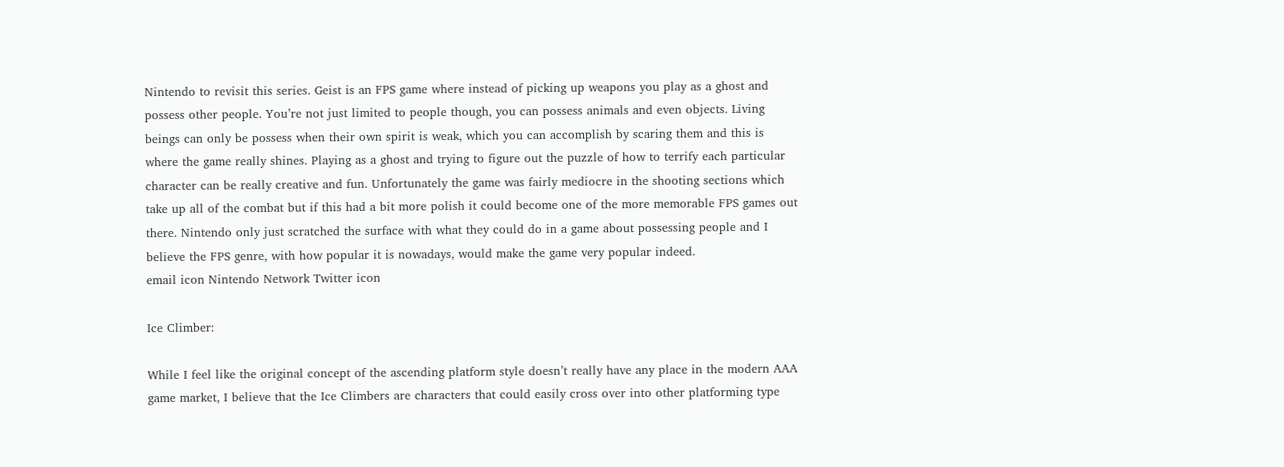Nintendo to revisit this series. Geist is an FPS game where instead of picking up weapons you play as a ghost and possess other people. You’re not just limited to people though, you can possess animals and even objects. Living beings can only be possess when their own spirit is weak, which you can accomplish by scaring them and this is where the game really shines. Playing as a ghost and trying to figure out the puzzle of how to terrify each particular character can be really creative and fun. Unfortunately the game was fairly mediocre in the shooting sections which take up all of the combat but if this had a bit more polish it could become one of the more memorable FPS games out there. Nintendo only just scratched the surface with what they could do in a game about possessing people and I believe the FPS genre, with how popular it is nowadays, would make the game very popular indeed.
email icon Nintendo Network Twitter icon

Ice Climber:

While I feel like the original concept of the ascending platform style doesn’t really have any place in the modern AAA game market, I believe that the Ice Climbers are characters that could easily cross over into other platforming type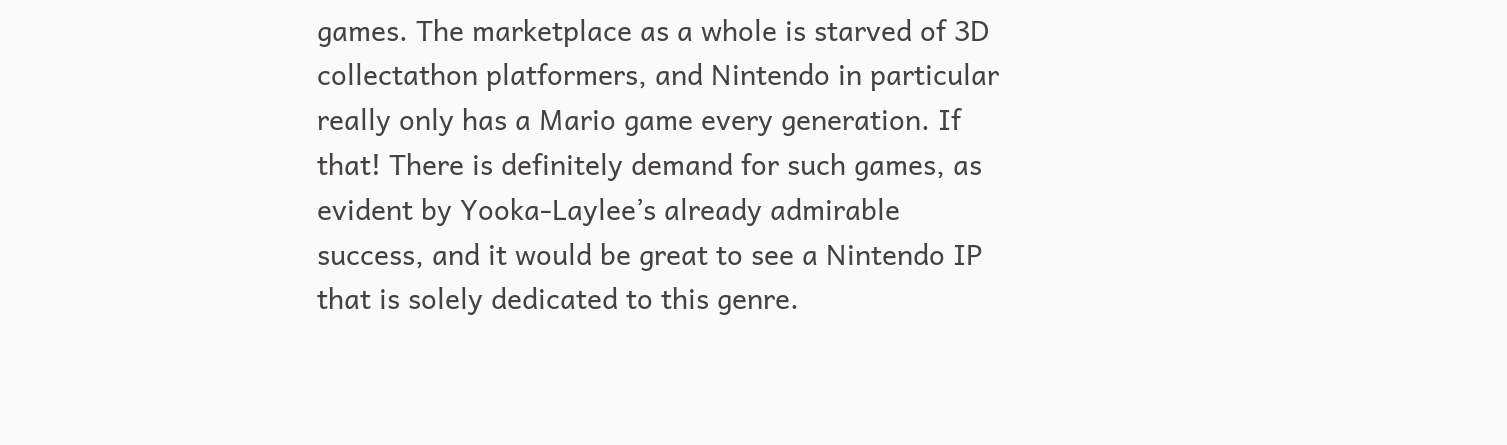games. The marketplace as a whole is starved of 3D collectathon platformers, and Nintendo in particular really only has a Mario game every generation. If that! There is definitely demand for such games, as evident by Yooka-Laylee’s already admirable success, and it would be great to see a Nintendo IP that is solely dedicated to this genre.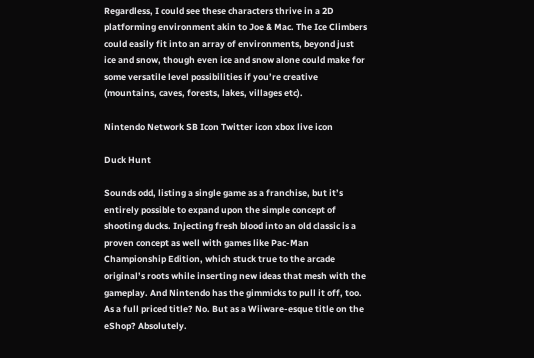Regardless, I could see these characters thrive in a 2D platforming environment akin to Joe & Mac. The Ice Climbers could easily fit into an array of environments, beyond just ice and snow, though even ice and snow alone could make for some versatile level possibilities if you’re creative (mountains, caves, forests, lakes, villages etc).

Nintendo Network SB Icon Twitter icon xbox live icon

Duck Hunt

Sounds odd, listing a single game as a franchise, but it’s entirely possible to expand upon the simple concept of shooting ducks. Injecting fresh blood into an old classic is a proven concept as well with games like Pac-Man Championship Edition, which stuck true to the arcade original’s roots while inserting new ideas that mesh with the gameplay. And Nintendo has the gimmicks to pull it off, too. As a full priced title? No. But as a Wiiware-esque title on the eShop? Absolutely.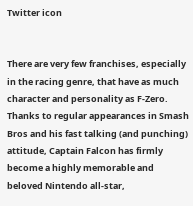Twitter icon


There are very few franchises, especially in the racing genre, that have as much character and personality as F-Zero. Thanks to regular appearances in Smash Bros and his fast talking (and punching) attitude, Captain Falcon has firmly become a highly memorable and beloved Nintendo all-star,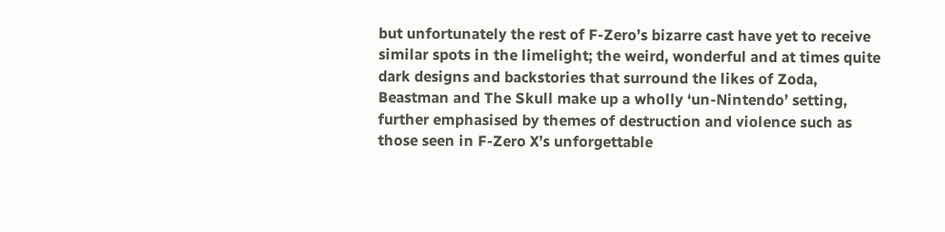but unfortunately the rest of F-Zero’s bizarre cast have yet to receive similar spots in the limelight; the weird, wonderful and at times quite dark designs and backstories that surround the likes of Zoda, Beastman and The Skull make up a wholly ‘un-Nintendo’ setting, further emphasised by themes of destruction and violence such as those seen in F-Zero X’s unforgettable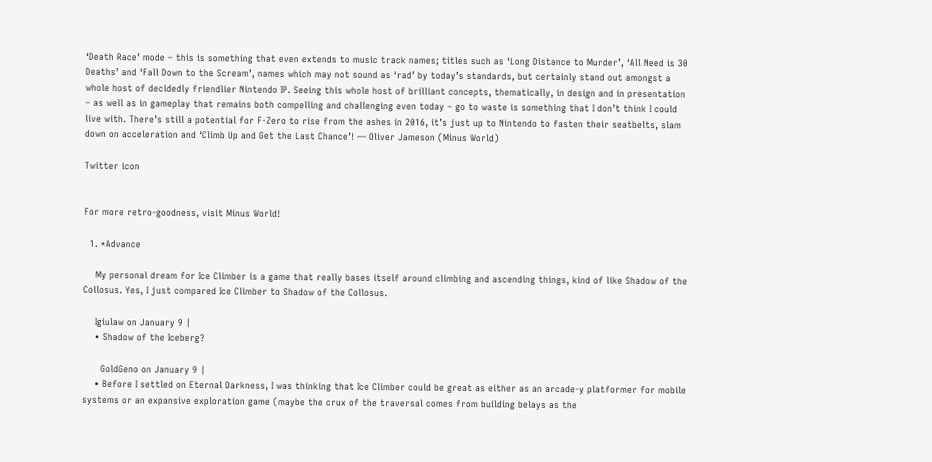‘Death Race’ mode – this is something that even extends to music track names; titles such as ‘Long Distance to Murder’, ‘All Need is 30 Deaths’ and ‘Fall Down to the Scream’, names which may not sound as ‘rad’ by today’s standards, but certainly stand out amongst a whole host of decidedly friendlier Nintendo IP. Seeing this whole host of brilliant concepts, thematically, in design and in presentation  – as well as in gameplay that remains both compelling and challenging even today – go to waste is something that I don’t think I could live with. There’s still a potential for F-Zero to rise from the ashes in 2016, it’s just up to Nintendo to fasten their seatbelts, slam down on acceleration and ‘Climb Up and Get the Last Chance’! — Oliver Jameson (Minus World)

Twitter icon


For more retro-goodness, visit Minus World!

  1. *Advance

    My personal dream for Ice Climber is a game that really bases itself around climbing and ascending things, kind of like Shadow of the Collosus. Yes, I just compared Ice Climber to Shadow of the Collosus.

    Igiulaw on January 9 |
    • Shadow of the Iceberg?

      GoldGeno on January 9 |
    • Before I settled on Eternal Darkness, I was thinking that Ice Climber could be great as either as an arcade-y platformer for mobile systems or an expansive exploration game (maybe the crux of the traversal comes from building belays as the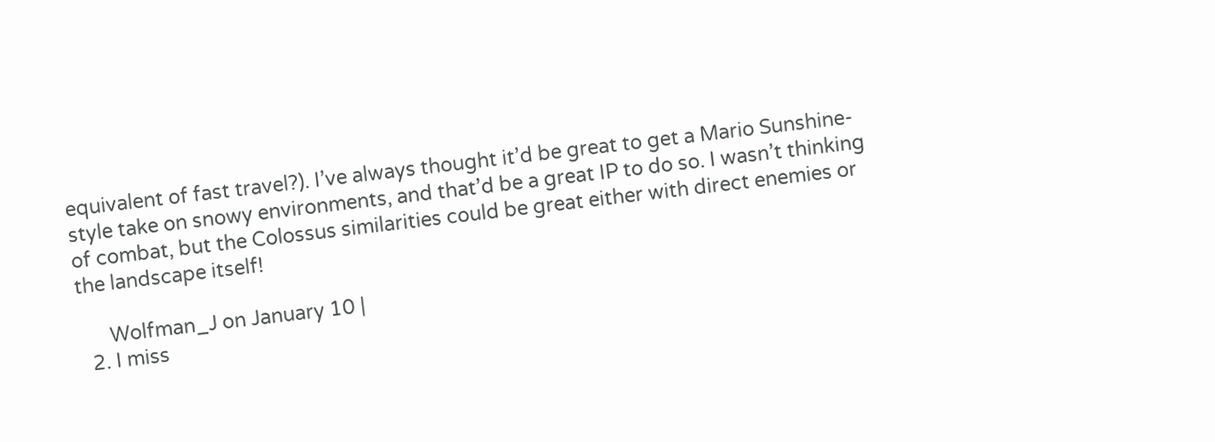equivalent of fast travel?). I’ve always thought it’d be great to get a Mario Sunshine-style take on snowy environments, and that’d be a great IP to do so. I wasn’t thinking of combat, but the Colossus similarities could be great either with direct enemies or the landscape itself!

      Wolfman_J on January 10 |
  2. I miss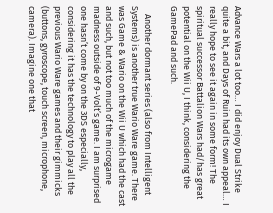Advance Wars a lot too… I did enjoy Dual Strike quite a bit, and Days of Ruin had its own appeal… I really hope to see it again in some form! The spiritual successor Battalion Wars had/has great potential on the Wii U, I think, considering the GamePad and such.

    Another dormant series (also from Intelligent Systems) is another true Wario Ware game. There was Game & Wario on the Wii U which had the cast and such, but not too much of the microgame madness outside of 9-Volt’s game. I am surprised one hasn’t come by on the 3DS especially, considering it has the technology to play all the previous Wario Ware games and their gimmicks (buttons, gyroscope, touch screen, microphone, camera). Imagine one that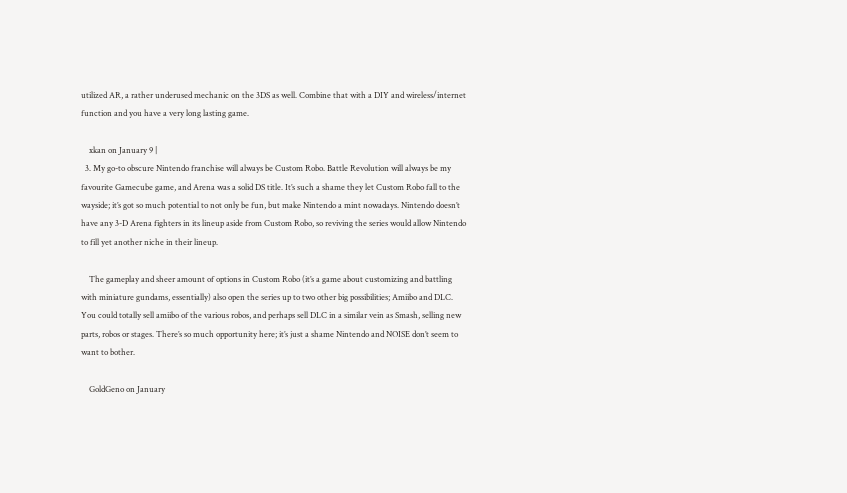utilized AR, a rather underused mechanic on the 3DS as well. Combine that with a DIY and wireless/internet function and you have a very long lasting game.

    xkan on January 9 |
  3. My go-to obscure Nintendo franchise will always be Custom Robo. Battle Revolution will always be my favourite Gamecube game, and Arena was a solid DS title. It’s such a shame they let Custom Robo fall to the wayside; it’s got so much potential to not only be fun, but make Nintendo a mint nowadays. Nintendo doesn’t have any 3-D Arena fighters in its lineup aside from Custom Robo, so reviving the series would allow Nintendo to fill yet another niche in their lineup.

    The gameplay and sheer amount of options in Custom Robo (it’s a game about customizing and battling with miniature gundams, essentially) also open the series up to two other big possibilities; Amiibo and DLC. You could totally sell amiibo of the various robos, and perhaps sell DLC in a similar vein as Smash, selling new parts, robos or stages. There’s so much opportunity here; it’s just a shame Nintendo and NOISE don’t seem to want to bother.

    GoldGeno on January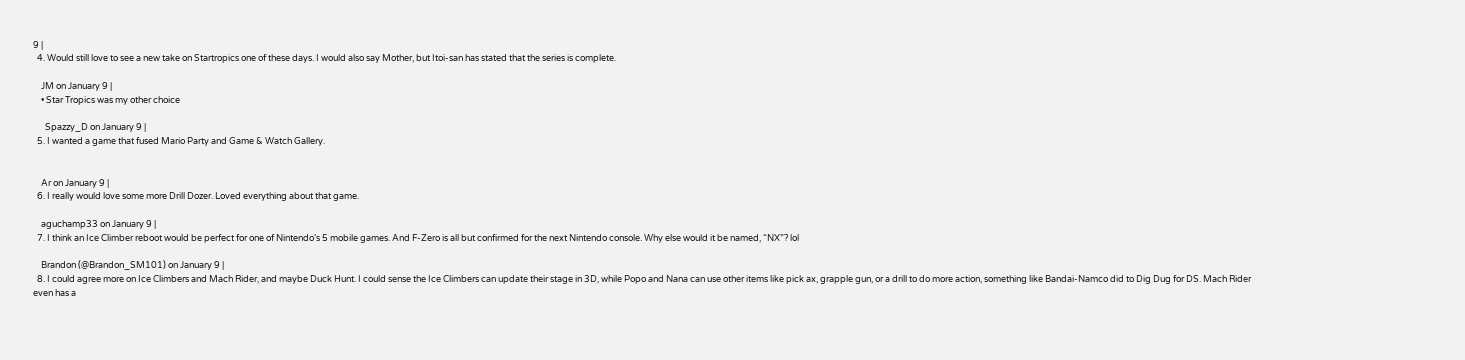9 |
  4. Would still love to see a new take on Startropics one of these days. I would also say Mother, but Itoi-san has stated that the series is complete.

    JM on January 9 |
    • Star Tropics was my other choice

      Spazzy_D on January 9 |
  5. I wanted a game that fused Mario Party and Game & Watch Gallery.


    Ar on January 9 |
  6. I really would love some more Drill Dozer. Loved everything about that game.

    aguchamp33 on January 9 |
  7. I think an Ice Climber reboot would be perfect for one of Nintendo’s 5 mobile games. And F-Zero is all but confirmed for the next Nintendo console. Why else would it be named, “NX”? lol

    Brandon (@Brandon_SM101) on January 9 |
  8. I could agree more on Ice Climbers and Mach Rider, and maybe Duck Hunt. I could sense the Ice Climbers can update their stage in 3D, while Popo and Nana can use other items like pick ax, grapple gun, or a drill to do more action, something like Bandai-Namco did to Dig Dug for DS. Mach Rider even has a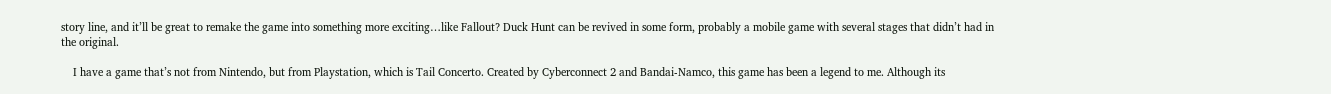story line, and it’ll be great to remake the game into something more exciting…like Fallout? Duck Hunt can be revived in some form, probably a mobile game with several stages that didn’t had in the original.

    I have a game that’s not from Nintendo, but from Playstation, which is Tail Concerto. Created by Cyberconnect 2 and Bandai-Namco, this game has been a legend to me. Although its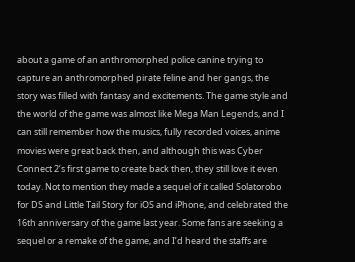about a game of an anthromorphed police canine trying to capture an anthromorphed pirate feline and her gangs, the story was filled with fantasy and excitements. The game style and the world of the game was almost like Mega Man Legends, and I can still remember how the musics, fully recorded voices, anime movies were great back then, and although this was Cyber Connect 2’s first game to create back then, they still love it even today. Not to mention they made a sequel of it called Solatorobo for DS and Little Tail Story for iOS and iPhone, and celebrated the 16th anniversary of the game last year. Some fans are seeking a sequel or a remake of the game, and I’d heard the staffs are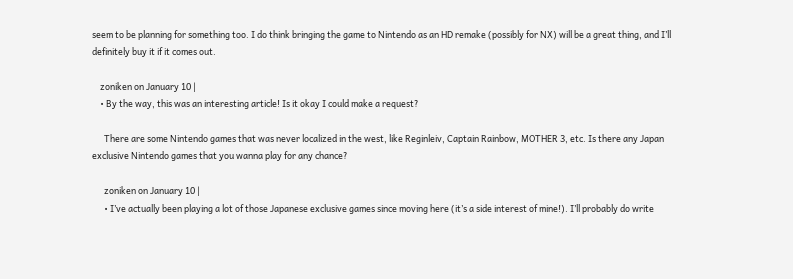seem to be planning for something too. I do think bringing the game to Nintendo as an HD remake (possibly for NX) will be a great thing, and I’ll definitely buy it if it comes out.

    zoniken on January 10 |
    • By the way, this was an interesting article! Is it okay I could make a request?

      There are some Nintendo games that was never localized in the west, like Reginleiv, Captain Rainbow, MOTHER 3, etc. Is there any Japan exclusive Nintendo games that you wanna play for any chance?

      zoniken on January 10 |
      • I’ve actually been playing a lot of those Japanese exclusive games since moving here (it’s a side interest of mine!). I’ll probably do write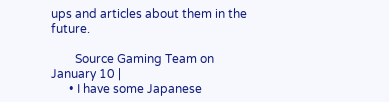ups and articles about them in the future.

        Source Gaming Team on January 10 |
      • I have some Japanese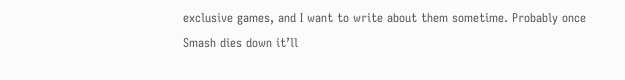exclusive games, and I want to write about them sometime. Probably once Smash dies down it’ll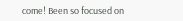come! Been so focused on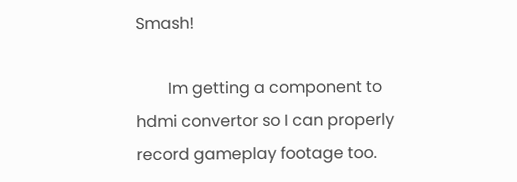Smash!

        Im getting a component to hdmi convertor so I can properly record gameplay footage too.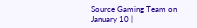Source Gaming Team on January 10 |